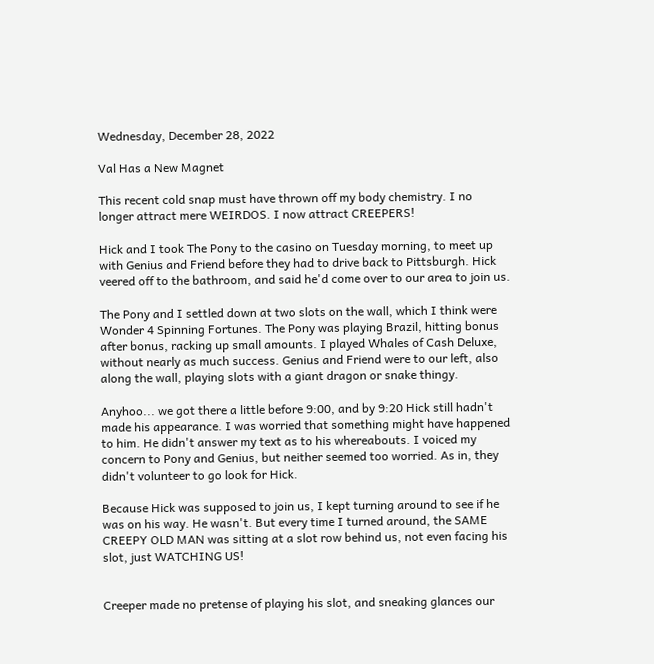Wednesday, December 28, 2022

Val Has a New Magnet

This recent cold snap must have thrown off my body chemistry. I no longer attract mere WEIRDOS. I now attract CREEPERS!

Hick and I took The Pony to the casino on Tuesday morning, to meet up with Genius and Friend before they had to drive back to Pittsburgh. Hick veered off to the bathroom, and said he'd come over to our area to join us.

The Pony and I settled down at two slots on the wall, which I think were Wonder 4 Spinning Fortunes. The Pony was playing Brazil, hitting bonus after bonus, racking up small amounts. I played Whales of Cash Deluxe, without nearly as much success. Genius and Friend were to our left, also along the wall, playing slots with a giant dragon or snake thingy.

Anyhoo... we got there a little before 9:00, and by 9:20 Hick still hadn't made his appearance. I was worried that something might have happened to him. He didn't answer my text as to his whereabouts. I voiced my concern to Pony and Genius, but neither seemed too worried. As in, they didn't volunteer to go look for Hick.

Because Hick was supposed to join us, I kept turning around to see if he was on his way. He wasn't. But every time I turned around, the SAME CREEPY OLD MAN was sitting at a slot row behind us, not even facing his slot, just WATCHING US!


Creeper made no pretense of playing his slot, and sneaking glances our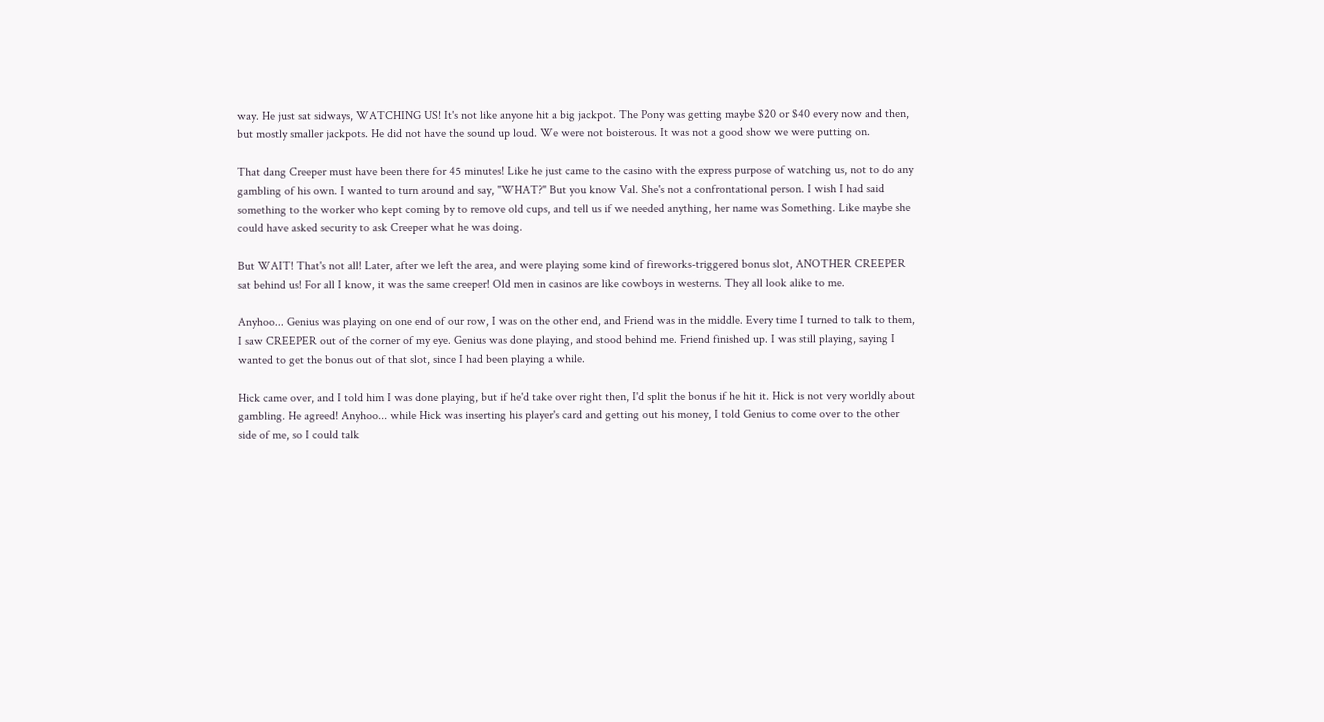way. He just sat sidways, WATCHING US! It's not like anyone hit a big jackpot. The Pony was getting maybe $20 or $40 every now and then, but mostly smaller jackpots. He did not have the sound up loud. We were not boisterous. It was not a good show we were putting on.

That dang Creeper must have been there for 45 minutes! Like he just came to the casino with the express purpose of watching us, not to do any gambling of his own. I wanted to turn around and say, "WHAT?" But you know Val. She's not a confrontational person. I wish I had said something to the worker who kept coming by to remove old cups, and tell us if we needed anything, her name was Something. Like maybe she could have asked security to ask Creeper what he was doing.

But WAIT! That's not all! Later, after we left the area, and were playing some kind of fireworks-triggered bonus slot, ANOTHER CREEPER sat behind us! For all I know, it was the same creeper! Old men in casinos are like cowboys in westerns. They all look alike to me.

Anyhoo... Genius was playing on one end of our row, I was on the other end, and Friend was in the middle. Every time I turned to talk to them, I saw CREEPER out of the corner of my eye. Genius was done playing, and stood behind me. Friend finished up. I was still playing, saying I wanted to get the bonus out of that slot, since I had been playing a while.

Hick came over, and I told him I was done playing, but if he'd take over right then, I'd split the bonus if he hit it. Hick is not very worldly about gambling. He agreed! Anyhoo... while Hick was inserting his player's card and getting out his money, I told Genius to come over to the other side of me, so I could talk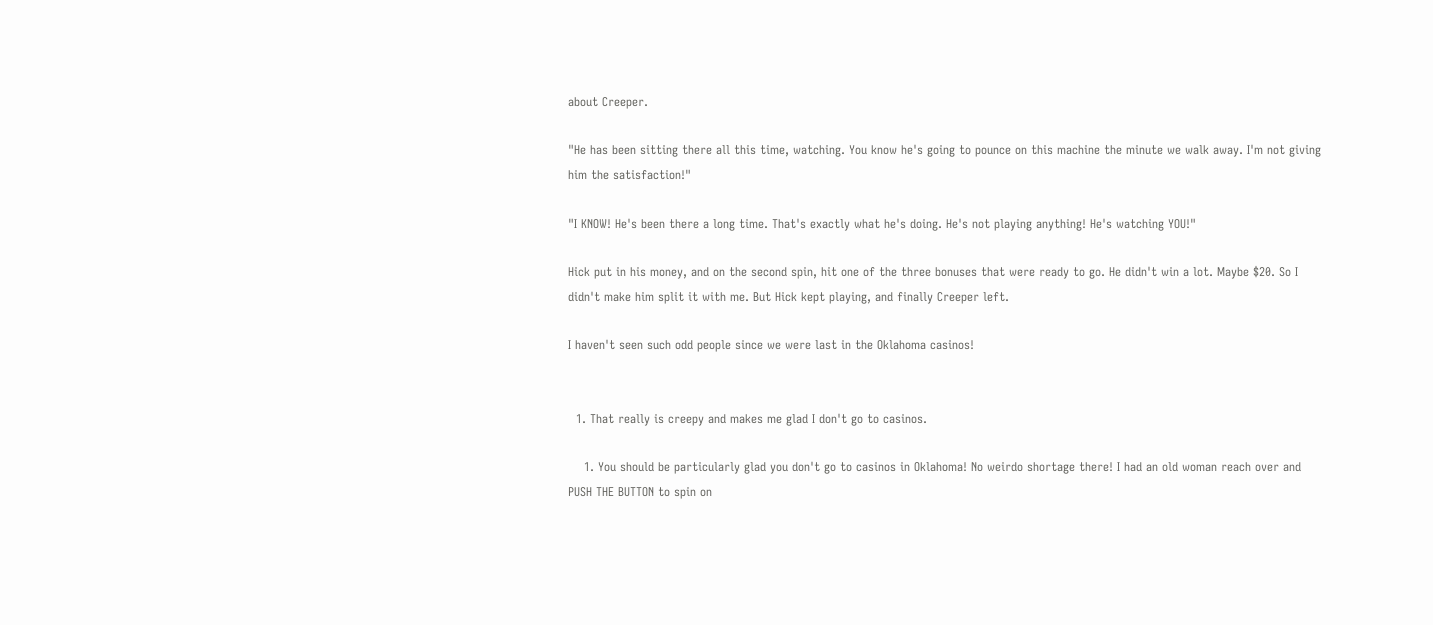about Creeper.

"He has been sitting there all this time, watching. You know he's going to pounce on this machine the minute we walk away. I'm not giving him the satisfaction!"

"I KNOW! He's been there a long time. That's exactly what he's doing. He's not playing anything! He's watching YOU!"

Hick put in his money, and on the second spin, hit one of the three bonuses that were ready to go. He didn't win a lot. Maybe $20. So I didn't make him split it with me. But Hick kept playing, and finally Creeper left.

I haven't seen such odd people since we were last in the Oklahoma casinos!


  1. That really is creepy and makes me glad I don't go to casinos.

    1. You should be particularly glad you don't go to casinos in Oklahoma! No weirdo shortage there! I had an old woman reach over and PUSH THE BUTTON to spin on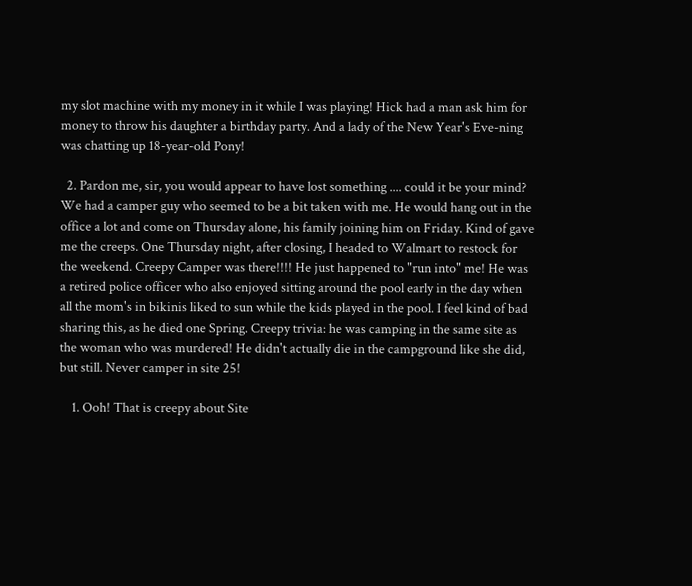my slot machine with my money in it while I was playing! Hick had a man ask him for money to throw his daughter a birthday party. And a lady of the New Year's Eve-ning was chatting up 18-year-old Pony!

  2. Pardon me, sir, you would appear to have lost something .... could it be your mind? We had a camper guy who seemed to be a bit taken with me. He would hang out in the office a lot and come on Thursday alone, his family joining him on Friday. Kind of gave me the creeps. One Thursday night, after closing, I headed to Walmart to restock for the weekend. Creepy Camper was there!!!! He just happened to "run into" me! He was a retired police officer who also enjoyed sitting around the pool early in the day when all the mom's in bikinis liked to sun while the kids played in the pool. I feel kind of bad sharing this, as he died one Spring. Creepy trivia: he was camping in the same site as the woman who was murdered! He didn't actually die in the campground like she did, but still. Never camper in site 25!

    1. Ooh! That is creepy about Site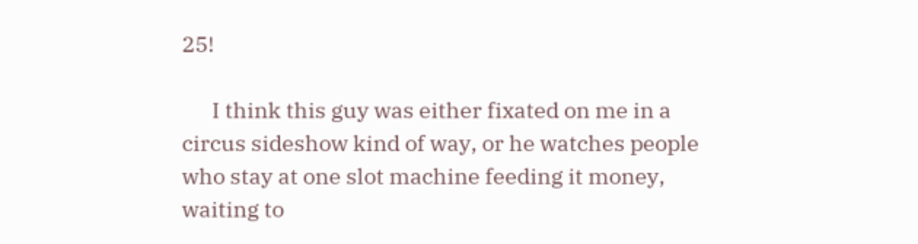25!

      I think this guy was either fixated on me in a circus sideshow kind of way, or he watches people who stay at one slot machine feeding it money, waiting to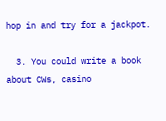hop in and try for a jackpot.

  3. You could write a book about CWs, casino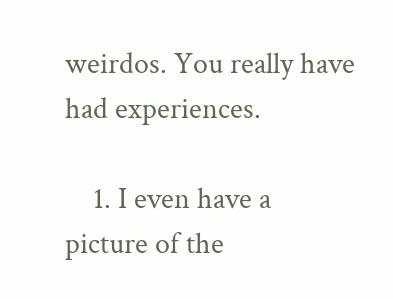weirdos. You really have had experiences.

    1. I even have a picture of the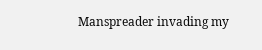Manspreader invading my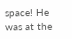space! He was at the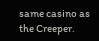same casino as the Creeper.